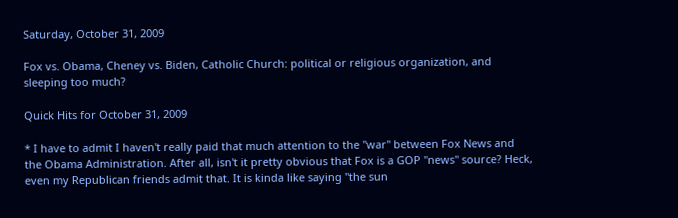Saturday, October 31, 2009

Fox vs. Obama, Cheney vs. Biden, Catholic Church: political or religious organization, and sleeping too much?

Quick Hits for October 31, 2009

* I have to admit I haven't really paid that much attention to the "war" between Fox News and the Obama Administration. After all, isn't it pretty obvious that Fox is a GOP "news" source? Heck, even my Republican friends admit that. It is kinda like saying "the sun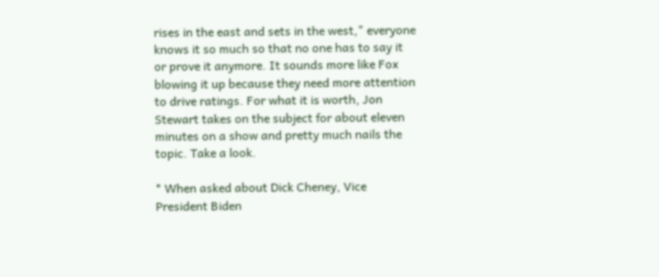rises in the east and sets in the west," everyone knows it so much so that no one has to say it or prove it anymore. It sounds more like Fox blowing it up because they need more attention to drive ratings. For what it is worth, Jon Stewart takes on the subject for about eleven minutes on a show and pretty much nails the topic. Take a look.

* When asked about Dick Cheney, Vice President Biden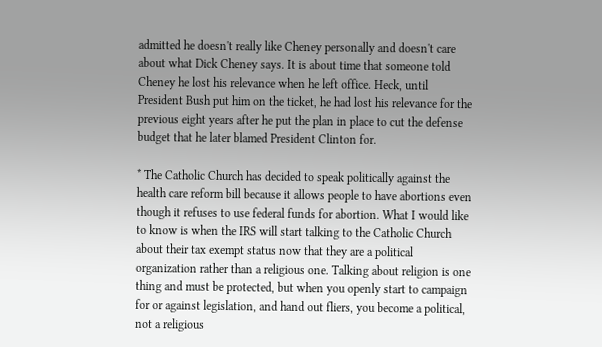admitted he doesn't really like Cheney personally and doesn't care about what Dick Cheney says. It is about time that someone told Cheney he lost his relevance when he left office. Heck, until President Bush put him on the ticket, he had lost his relevance for the previous eight years after he put the plan in place to cut the defense budget that he later blamed President Clinton for.

* The Catholic Church has decided to speak politically against the health care reform bill because it allows people to have abortions even though it refuses to use federal funds for abortion. What I would like to know is when the IRS will start talking to the Catholic Church about their tax exempt status now that they are a political organization rather than a religious one. Talking about religion is one thing and must be protected, but when you openly start to campaign for or against legislation, and hand out fliers, you become a political, not a religious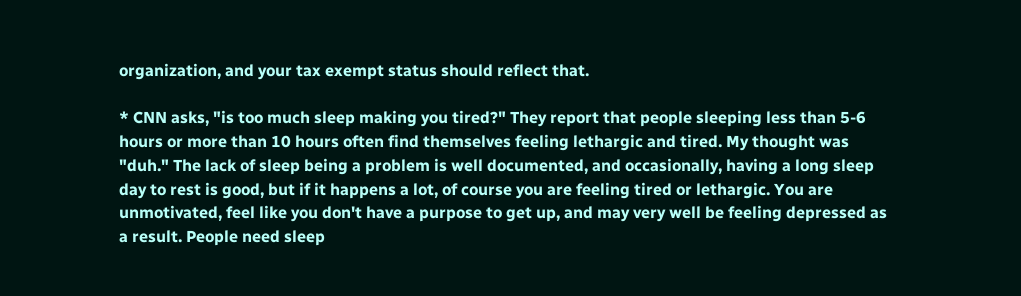organization, and your tax exempt status should reflect that.

* CNN asks, "is too much sleep making you tired?" They report that people sleeping less than 5-6 hours or more than 10 hours often find themselves feeling lethargic and tired. My thought was "duh." The lack of sleep being a problem is well documented, and occasionally, having a long sleep day to rest is good, but if it happens a lot, of course you are feeling tired or lethargic. You are unmotivated, feel like you don't have a purpose to get up, and may very well be feeling depressed as a result. People need sleep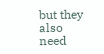but they also need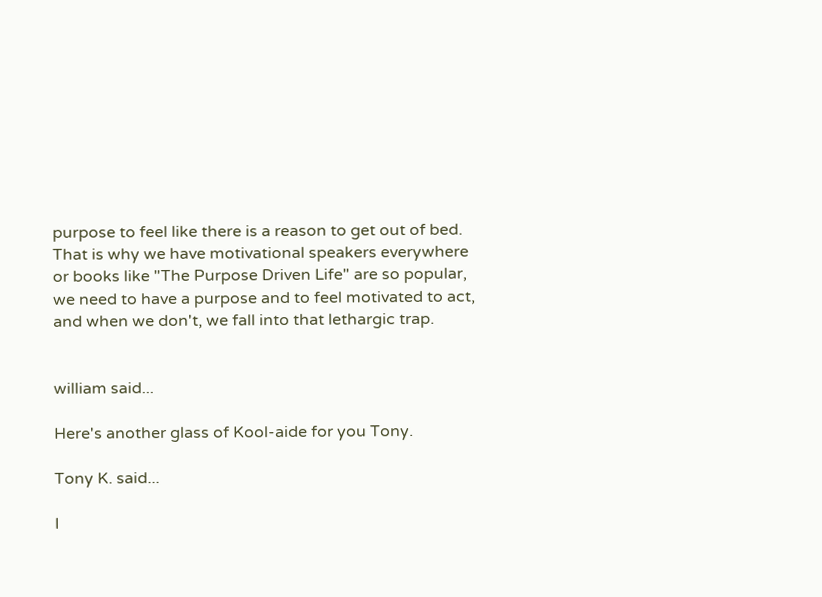purpose to feel like there is a reason to get out of bed. That is why we have motivational speakers everywhere or books like "The Purpose Driven Life" are so popular, we need to have a purpose and to feel motivated to act, and when we don't, we fall into that lethargic trap.


william said...

Here's another glass of Kool-aide for you Tony.

Tony K. said...

I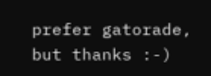prefer gatorade, but thanks :-)